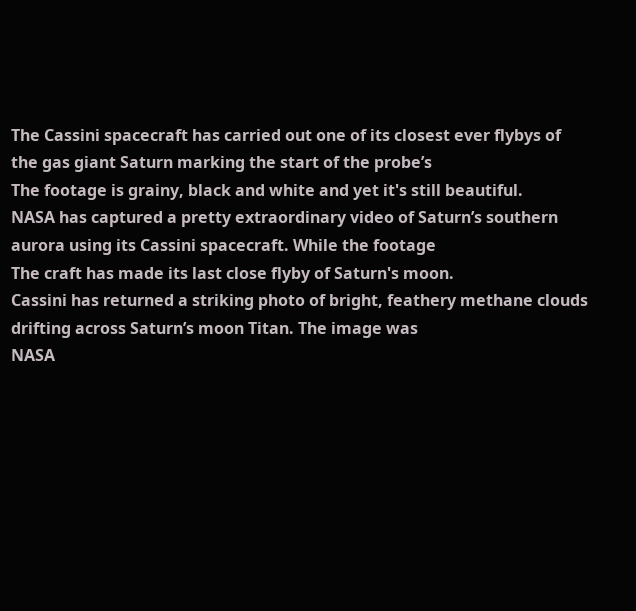The Cassini spacecraft has carried out one of its closest ever flybys of the gas giant Saturn marking the start of the probe’s
The footage is grainy, black and white and yet it's still beautiful.
NASA has captured a pretty extraordinary video of Saturn’s southern aurora using its Cassini spacecraft. While the footage
The craft has made its last close flyby of Saturn's moon.
Cassini has returned a striking photo of bright, feathery methane clouds drifting across Saturn’s moon Titan. The image was
NASA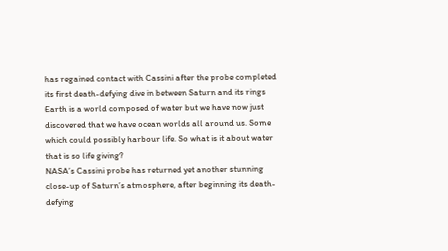has regained contact with Cassini after the probe completed its first death-defying dive in between Saturn and its rings
Earth is a world composed of water but we have now just discovered that we have ocean worlds all around us. Some which could possibly harbour life. So what is it about water that is so life giving?
NASA’s Cassini probe has returned yet another stunning close-up of Saturn’s atmosphere, after beginning its death-defying